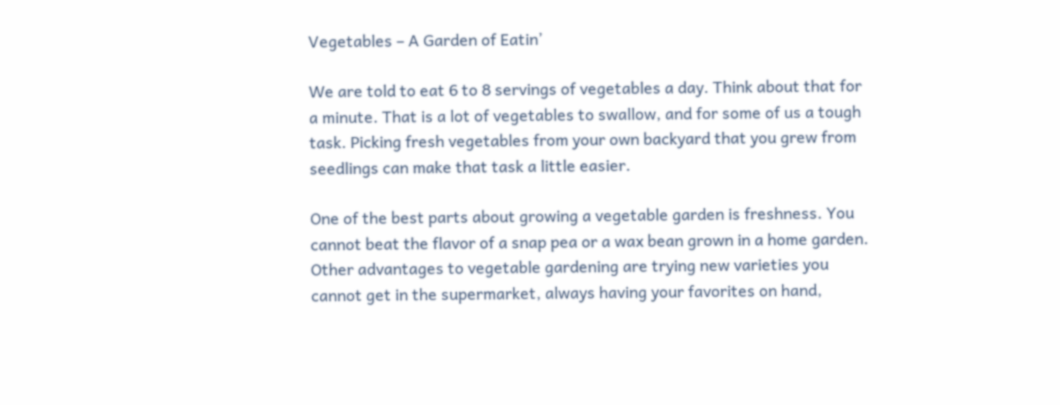Vegetables – A Garden of Eatin’

We are told to eat 6 to 8 servings of vegetables a day. Think about that for a minute. That is a lot of vegetables to swallow, and for some of us a tough task. Picking fresh vegetables from your own backyard that you grew from seedlings can make that task a little easier.

One of the best parts about growing a vegetable garden is freshness. You cannot beat the flavor of a snap pea or a wax bean grown in a home garden. Other advantages to vegetable gardening are trying new varieties you cannot get in the supermarket, always having your favorites on hand,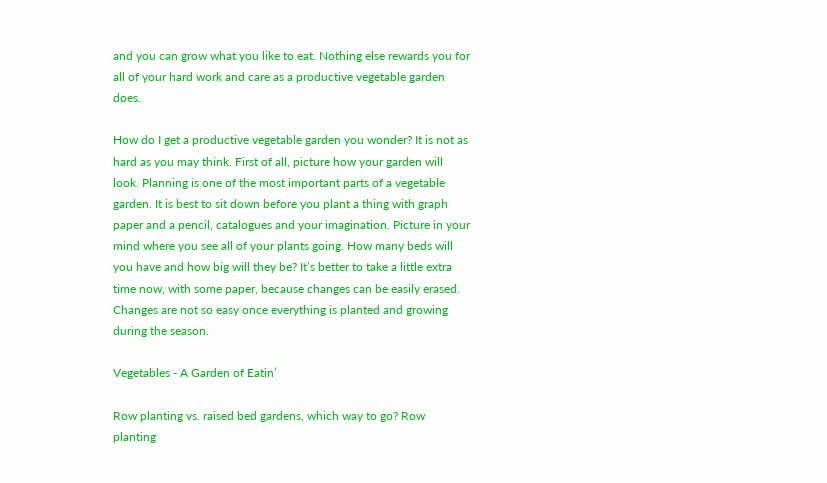and you can grow what you like to eat. Nothing else rewards you for all of your hard work and care as a productive vegetable garden does.

How do I get a productive vegetable garden you wonder? It is not as hard as you may think. First of all, picture how your garden will look. Planning is one of the most important parts of a vegetable garden. It is best to sit down before you plant a thing with graph paper and a pencil, catalogues and your imagination. Picture in your mind where you see all of your plants going. How many beds will you have and how big will they be? It’s better to take a little extra time now, with some paper, because changes can be easily erased. Changes are not so easy once everything is planted and growing during the season.

Vegetables - A Garden of Eatin’

Row planting vs. raised bed gardens, which way to go? Row planting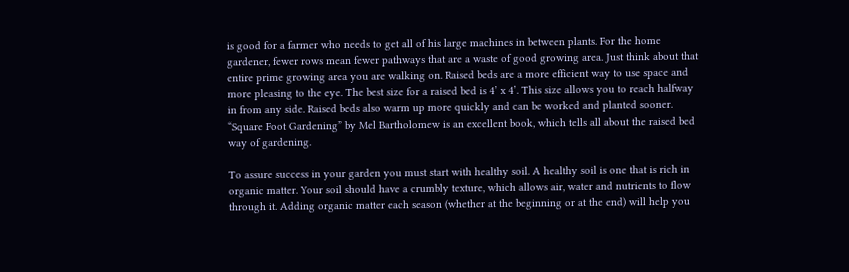is good for a farmer who needs to get all of his large machines in between plants. For the home gardener, fewer rows mean fewer pathways that are a waste of good growing area. Just think about that entire prime growing area you are walking on. Raised beds are a more efficient way to use space and more pleasing to the eye. The best size for a raised bed is 4’ x 4’. This size allows you to reach halfway in from any side. Raised beds also warm up more quickly and can be worked and planted sooner. “Square Foot Gardening” by Mel Bartholomew is an excellent book, which tells all about the raised bed way of gardening.

To assure success in your garden you must start with healthy soil. A healthy soil is one that is rich in organic matter. Your soil should have a crumbly texture, which allows air, water and nutrients to flow through it. Adding organic matter each season (whether at the beginning or at the end) will help you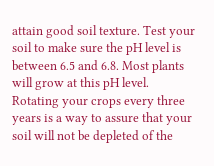attain good soil texture. Test your soil to make sure the pH level is between 6.5 and 6.8. Most plants will grow at this pH level. Rotating your crops every three years is a way to assure that your soil will not be depleted of the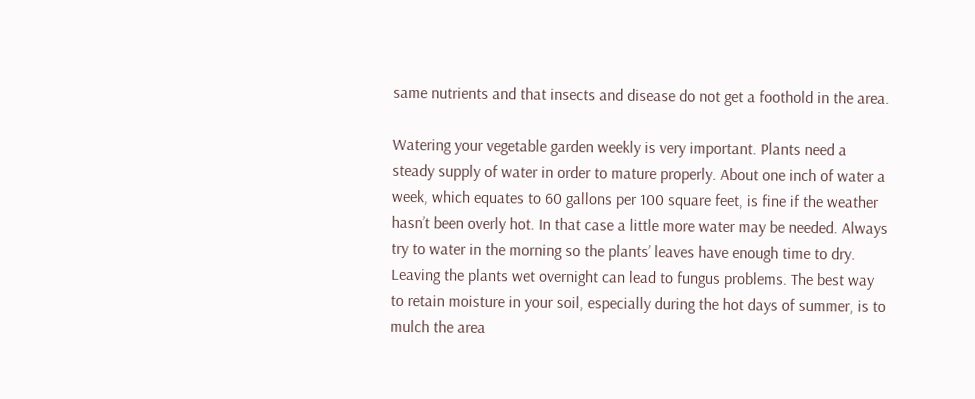same nutrients and that insects and disease do not get a foothold in the area.

Watering your vegetable garden weekly is very important. Plants need a steady supply of water in order to mature properly. About one inch of water a week, which equates to 60 gallons per 100 square feet, is fine if the weather hasn’t been overly hot. In that case a little more water may be needed. Always try to water in the morning so the plants’ leaves have enough time to dry. Leaving the plants wet overnight can lead to fungus problems. The best way to retain moisture in your soil, especially during the hot days of summer, is to mulch the area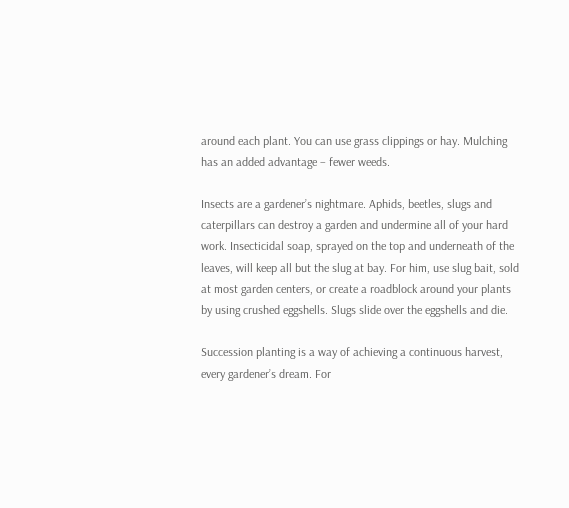around each plant. You can use grass clippings or hay. Mulching has an added advantage – fewer weeds.

Insects are a gardener’s nightmare. Aphids, beetles, slugs and caterpillars can destroy a garden and undermine all of your hard work. Insecticidal soap, sprayed on the top and underneath of the leaves, will keep all but the slug at bay. For him, use slug bait, sold at most garden centers, or create a roadblock around your plants by using crushed eggshells. Slugs slide over the eggshells and die.

Succession planting is a way of achieving a continuous harvest, every gardener’s dream. For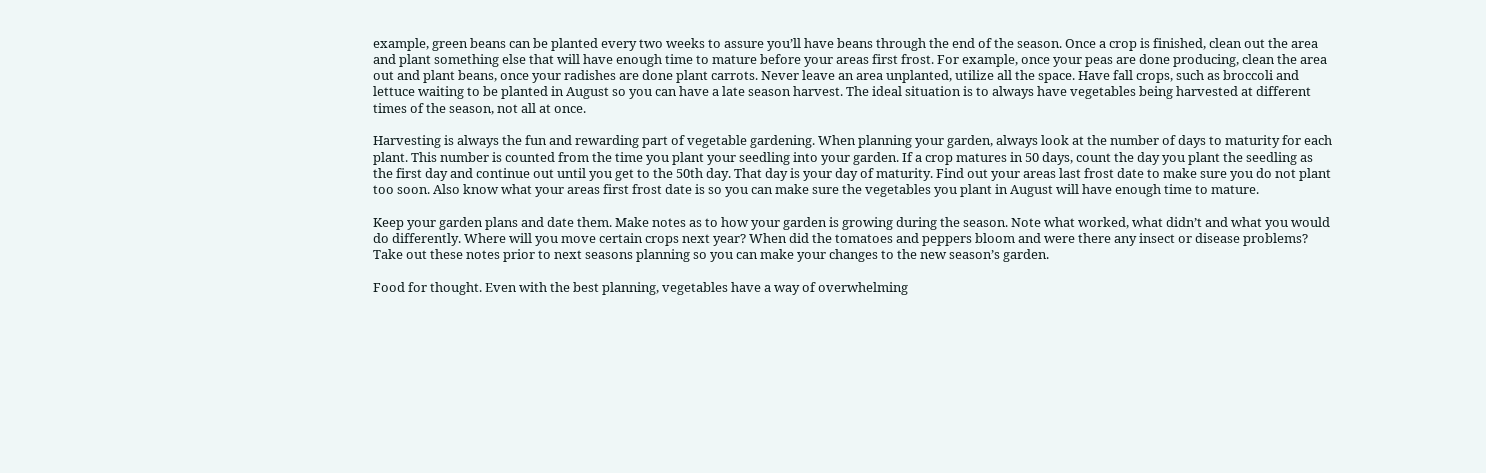example, green beans can be planted every two weeks to assure you’ll have beans through the end of the season. Once a crop is finished, clean out the area and plant something else that will have enough time to mature before your areas first frost. For example, once your peas are done producing, clean the area out and plant beans, once your radishes are done plant carrots. Never leave an area unplanted, utilize all the space. Have fall crops, such as broccoli and lettuce waiting to be planted in August so you can have a late season harvest. The ideal situation is to always have vegetables being harvested at different times of the season, not all at once.

Harvesting is always the fun and rewarding part of vegetable gardening. When planning your garden, always look at the number of days to maturity for each plant. This number is counted from the time you plant your seedling into your garden. If a crop matures in 50 days, count the day you plant the seedling as the first day and continue out until you get to the 50th day. That day is your day of maturity. Find out your areas last frost date to make sure you do not plant too soon. Also know what your areas first frost date is so you can make sure the vegetables you plant in August will have enough time to mature.

Keep your garden plans and date them. Make notes as to how your garden is growing during the season. Note what worked, what didn’t and what you would do differently. Where will you move certain crops next year? When did the tomatoes and peppers bloom and were there any insect or disease problems? Take out these notes prior to next seasons planning so you can make your changes to the new season’s garden.

Food for thought. Even with the best planning, vegetables have a way of overwhelming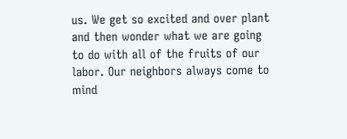us. We get so excited and over plant and then wonder what we are going to do with all of the fruits of our labor. Our neighbors always come to mind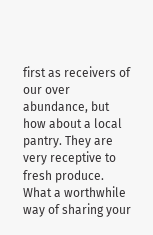first as receivers of our over abundance, but how about a local pantry. They are very receptive to fresh produce. What a worthwhile way of sharing your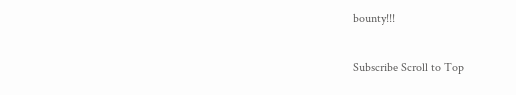bounty!!!

Subscribe Scroll to Top